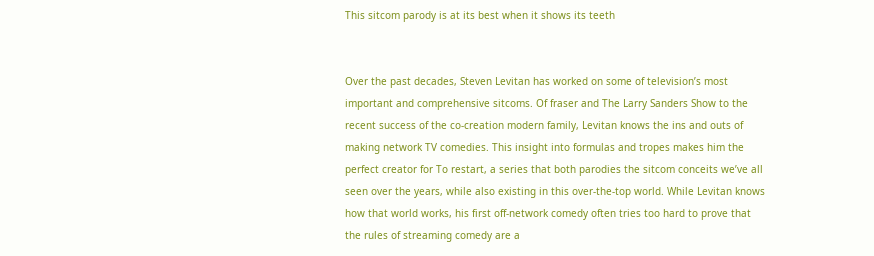This sitcom parody is at its best when it shows its teeth


Over the past decades, Steven Levitan has worked on some of television’s most important and comprehensive sitcoms. Of fraser and The Larry Sanders Show to the recent success of the co-creation modern family, Levitan knows the ins and outs of making network TV comedies. This insight into formulas and tropes makes him the perfect creator for To restart, a series that both parodies the sitcom conceits we’ve all seen over the years, while also existing in this over-the-top world. While Levitan knows how that world works, his first off-network comedy often tries too hard to prove that the rules of streaming comedy are a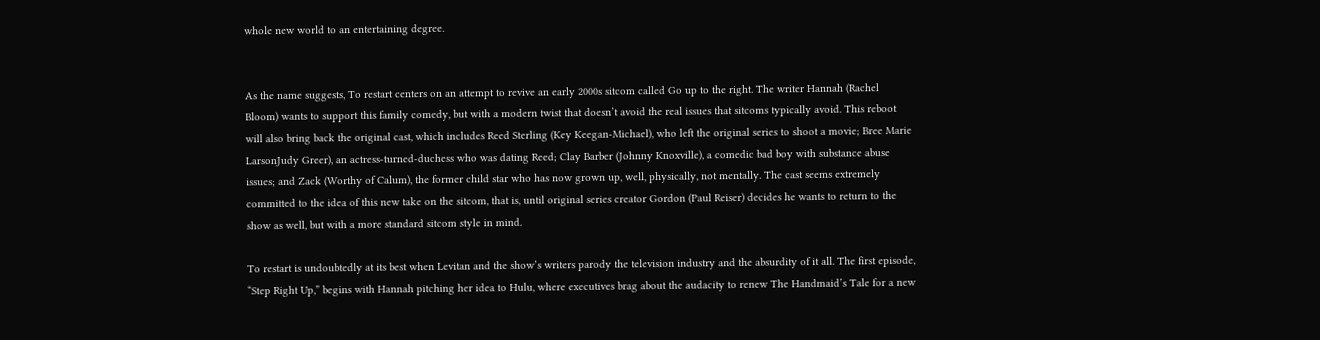whole new world to an entertaining degree.


As the name suggests, To restart centers on an attempt to revive an early 2000s sitcom called Go up to the right. The writer Hannah (Rachel Bloom) wants to support this family comedy, but with a modern twist that doesn’t avoid the real issues that sitcoms typically avoid. This reboot will also bring back the original cast, which includes Reed Sterling (Key Keegan-Michael), who left the original series to shoot a movie; Bree Marie LarsonJudy Greer), an actress-turned-duchess who was dating Reed; Clay Barber (Johnny Knoxville), a comedic bad boy with substance abuse issues; and Zack (Worthy of Calum), the former child star who has now grown up, well, physically, not mentally. The cast seems extremely committed to the idea of this new take on the sitcom, that is, until original series creator Gordon (Paul Reiser) decides he wants to return to the show as well, but with a more standard sitcom style in mind.

To restart is undoubtedly at its best when Levitan and the show’s writers parody the television industry and the absurdity of it all. The first episode, “Step Right Up,” begins with Hannah pitching her idea to Hulu, where executives brag about the audacity to renew The Handmaid’s Tale for a new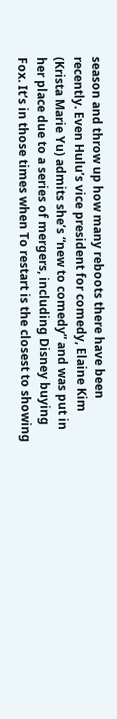season and throw up how many reboots there have been recently. Even Hulu’s vice president for comedy, Elaine Kim (Krista Marie Yu) admits she’s “new to comedy” and was put in her place due to a series of mergers, including Disney buying Fox. It’s in those times when To restart is the closest to showing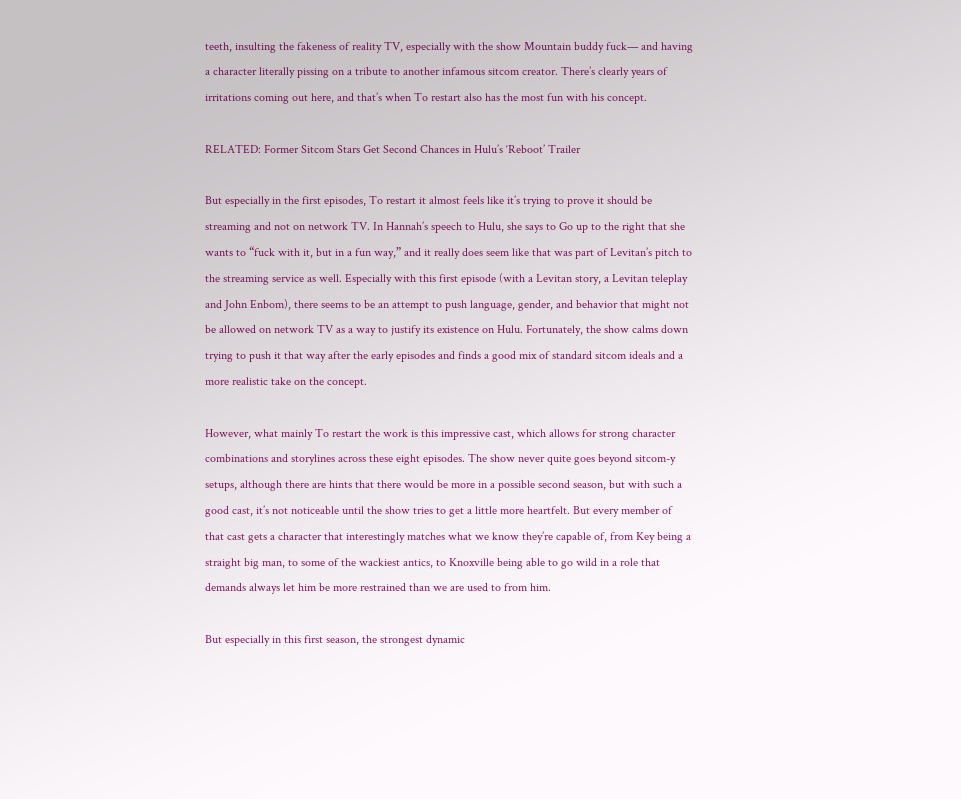teeth, insulting the fakeness of reality TV, especially with the show Mountain buddy fuck— and having a character literally pissing on a tribute to another infamous sitcom creator. There’s clearly years of irritations coming out here, and that’s when To restart also has the most fun with his concept.

RELATED: Former Sitcom Stars Get Second Chances in Hulu’s ‘Reboot’ Trailer

But especially in the first episodes, To restart it almost feels like it’s trying to prove it should be streaming and not on network TV. In Hannah’s speech to Hulu, she says to Go up to the right that she wants to “fuck with it, but in a fun way,” and it really does seem like that was part of Levitan’s pitch to the streaming service as well. Especially with this first episode (with a Levitan story, a Levitan teleplay and John Enbom), there seems to be an attempt to push language, gender, and behavior that might not be allowed on network TV as a way to justify its existence on Hulu. Fortunately, the show calms down trying to push it that way after the early episodes and finds a good mix of standard sitcom ideals and a more realistic take on the concept.

However, what mainly To restart the work is this impressive cast, which allows for strong character combinations and storylines across these eight episodes. The show never quite goes beyond sitcom-y setups, although there are hints that there would be more in a possible second season, but with such a good cast, it’s not noticeable until the show tries to get a little more heartfelt. But every member of that cast gets a character that interestingly matches what we know they’re capable of, from Key being a straight big man, to some of the wackiest antics, to Knoxville being able to go wild in a role that demands always let him be more restrained than we are used to from him.

But especially in this first season, the strongest dynamic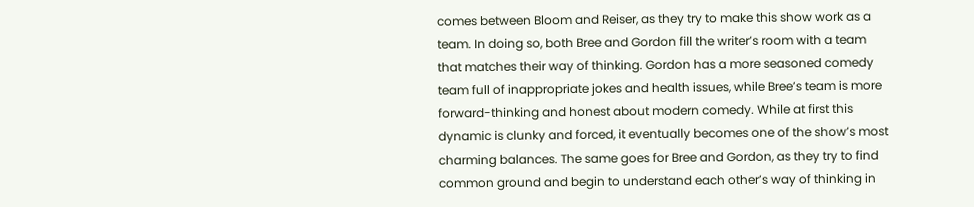comes between Bloom and Reiser, as they try to make this show work as a team. In doing so, both Bree and Gordon fill the writer’s room with a team that matches their way of thinking. Gordon has a more seasoned comedy team full of inappropriate jokes and health issues, while Bree’s team is more forward-thinking and honest about modern comedy. While at first this dynamic is clunky and forced, it eventually becomes one of the show’s most charming balances. The same goes for Bree and Gordon, as they try to find common ground and begin to understand each other’s way of thinking in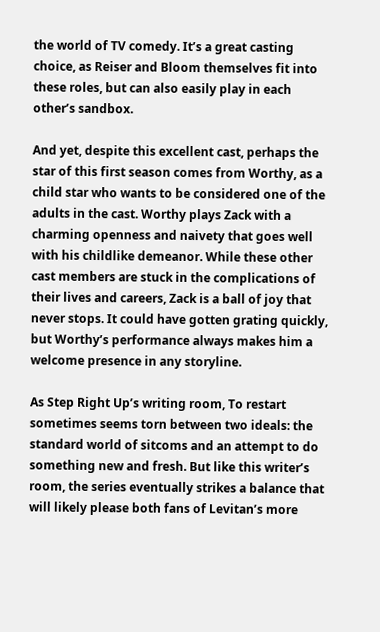the world of TV comedy. It’s a great casting choice, as Reiser and Bloom themselves fit into these roles, but can also easily play in each other’s sandbox.

And yet, despite this excellent cast, perhaps the star of this first season comes from Worthy, as a child star who wants to be considered one of the adults in the cast. Worthy plays Zack with a charming openness and naivety that goes well with his childlike demeanor. While these other cast members are stuck in the complications of their lives and careers, Zack is a ball of joy that never stops. It could have gotten grating quickly, but Worthy’s performance always makes him a welcome presence in any storyline.

As Step Right Up’s writing room, To restart sometimes seems torn between two ideals: the standard world of sitcoms and an attempt to do something new and fresh. But like this writer’s room, the series eventually strikes a balance that will likely please both fans of Levitan’s more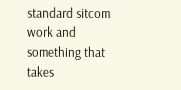standard sitcom work and something that takes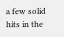a few solid hits in the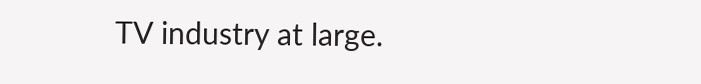TV industry at large.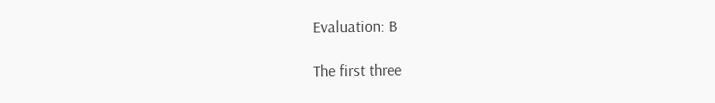Evaluation: B

The first three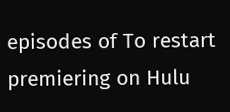episodes of To restart premiering on Hulu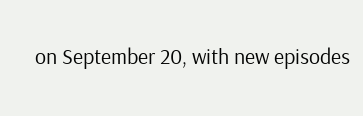on September 20, with new episodes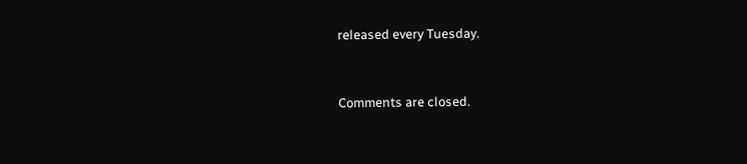released every Tuesday.


Comments are closed.